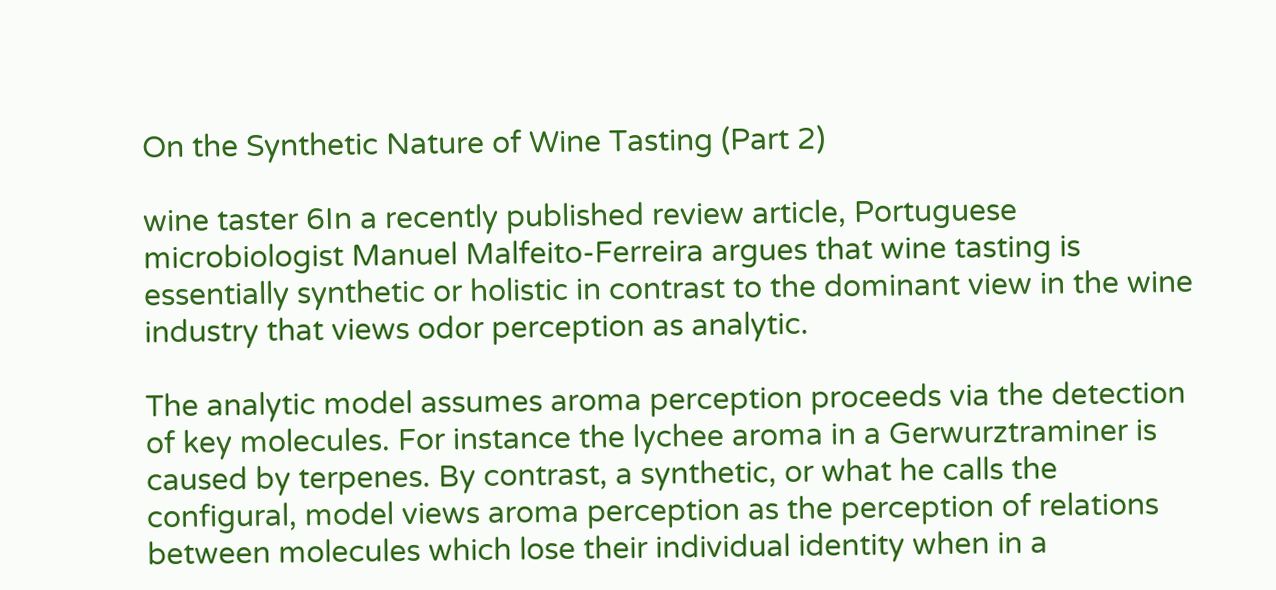On the Synthetic Nature of Wine Tasting (Part 2)

wine taster 6In a recently published review article, Portuguese microbiologist Manuel Malfeito-Ferreira argues that wine tasting is essentially synthetic or holistic in contrast to the dominant view in the wine industry that views odor perception as analytic.

The analytic model assumes aroma perception proceeds via the detection of key molecules. For instance the lychee aroma in a Gerwurztraminer is caused by terpenes. By contrast, a synthetic, or what he calls the configural, model views aroma perception as the perception of relations between molecules which lose their individual identity when in a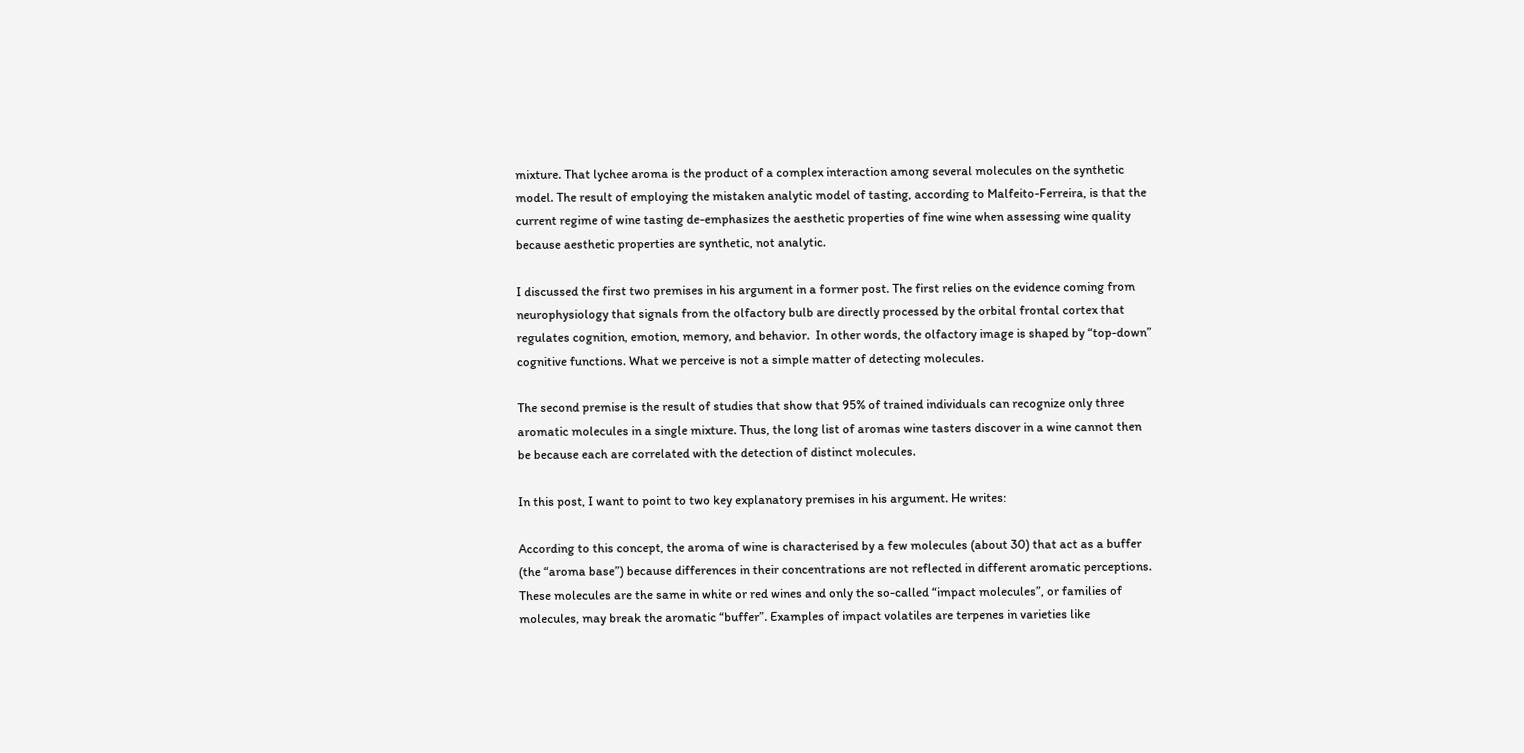mixture. That lychee aroma is the product of a complex interaction among several molecules on the synthetic model. The result of employing the mistaken analytic model of tasting, according to Malfeito-Ferreira, is that the current regime of wine tasting de-emphasizes the aesthetic properties of fine wine when assessing wine quality because aesthetic properties are synthetic, not analytic.

I discussed the first two premises in his argument in a former post. The first relies on the evidence coming from neurophysiology that signals from the olfactory bulb are directly processed by the orbital frontal cortex that regulates cognition, emotion, memory, and behavior.  In other words, the olfactory image is shaped by “top-down” cognitive functions. What we perceive is not a simple matter of detecting molecules.

The second premise is the result of studies that show that 95% of trained individuals can recognize only three aromatic molecules in a single mixture. Thus, the long list of aromas wine tasters discover in a wine cannot then be because each are correlated with the detection of distinct molecules.

In this post, I want to point to two key explanatory premises in his argument. He writes:

According to this concept, the aroma of wine is characterised by a few molecules (about 30) that act as a buffer (the “aroma base”) because differences in their concentrations are not reflected in different aromatic perceptions. These molecules are the same in white or red wines and only the so-called “impact molecules”, or families of molecules, may break the aromatic “buffer”. Examples of impact volatiles are terpenes in varieties like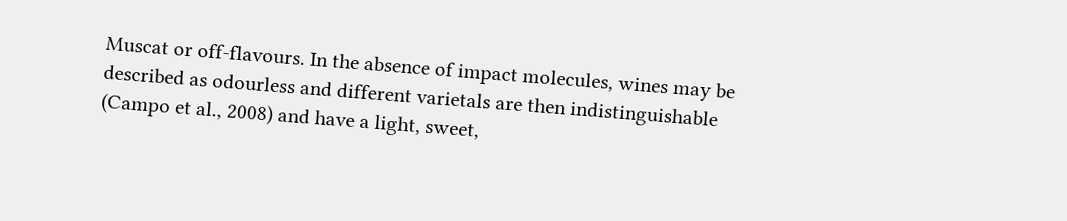Muscat or off-flavours. In the absence of impact molecules, wines may be described as odourless and different varietals are then indistinguishable (Campo et al., 2008) and have a light, sweet,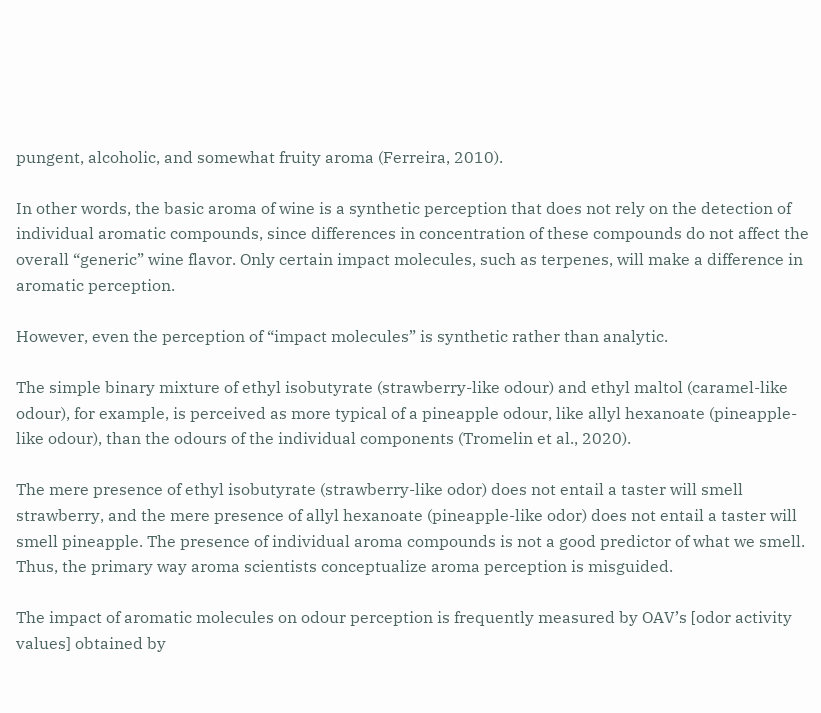pungent, alcoholic, and somewhat fruity aroma (Ferreira, 2010).

In other words, the basic aroma of wine is a synthetic perception that does not rely on the detection of individual aromatic compounds, since differences in concentration of these compounds do not affect the overall “generic” wine flavor. Only certain impact molecules, such as terpenes, will make a difference in aromatic perception.

However, even the perception of “impact molecules” is synthetic rather than analytic.

The simple binary mixture of ethyl isobutyrate (strawberry-like odour) and ethyl maltol (caramel-like odour), for example, is perceived as more typical of a pineapple odour, like allyl hexanoate (pineapple-like odour), than the odours of the individual components (Tromelin et al., 2020).

The mere presence of ethyl isobutyrate (strawberry-like odor) does not entail a taster will smell strawberry, and the mere presence of allyl hexanoate (pineapple-like odor) does not entail a taster will smell pineapple. The presence of individual aroma compounds is not a good predictor of what we smell. Thus, the primary way aroma scientists conceptualize aroma perception is misguided.

The impact of aromatic molecules on odour perception is frequently measured by OAV’s [odor activity values] obtained by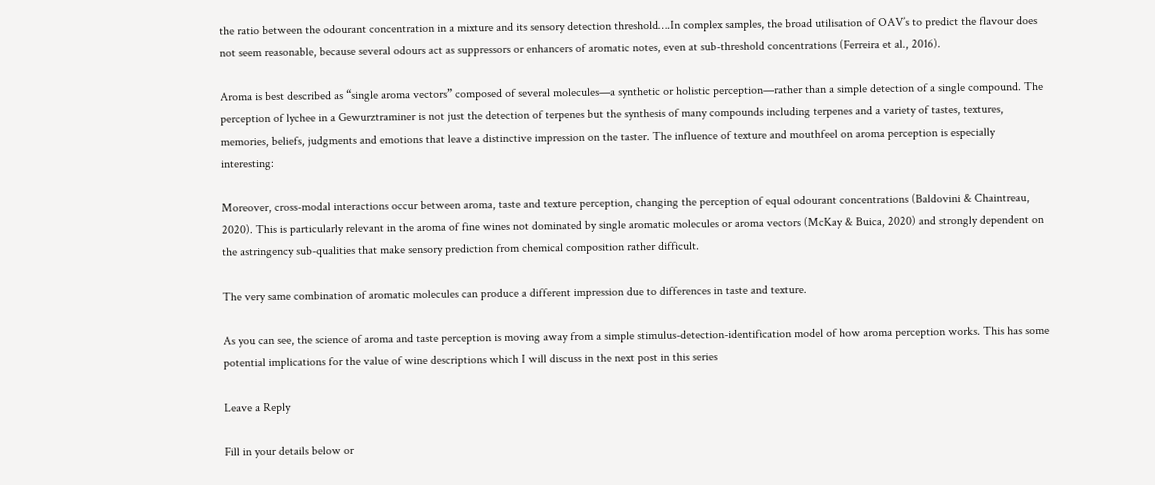the ratio between the odourant concentration in a mixture and its sensory detection threshold….In complex samples, the broad utilisation of OAV’s to predict the flavour does not seem reasonable, because several odours act as suppressors or enhancers of aromatic notes, even at sub-threshold concentrations (Ferreira et al., 2016).

Aroma is best described as “single aroma vectors” composed of several molecules—a synthetic or holistic perception—rather than a simple detection of a single compound. The perception of lychee in a Gewurztraminer is not just the detection of terpenes but the synthesis of many compounds including terpenes and a variety of tastes, textures,  memories, beliefs, judgments and emotions that leave a distinctive impression on the taster. The influence of texture and mouthfeel on aroma perception is especially interesting:

Moreover, cross-modal interactions occur between aroma, taste and texture perception, changing the perception of equal odourant concentrations (Baldovini & Chaintreau, 2020). This is particularly relevant in the aroma of fine wines not dominated by single aromatic molecules or aroma vectors (McKay & Buica, 2020) and strongly dependent on the astringency sub-qualities that make sensory prediction from chemical composition rather difficult.

The very same combination of aromatic molecules can produce a different impression due to differences in taste and texture.

As you can see, the science of aroma and taste perception is moving away from a simple stimulus-detection-identification model of how aroma perception works. This has some potential implications for the value of wine descriptions which I will discuss in the next post in this series

Leave a Reply

Fill in your details below or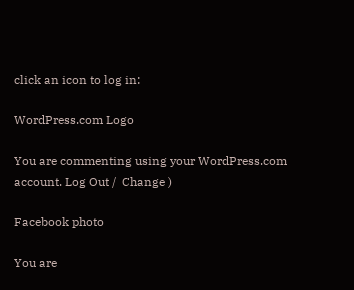click an icon to log in:

WordPress.com Logo

You are commenting using your WordPress.com account. Log Out /  Change )

Facebook photo

You are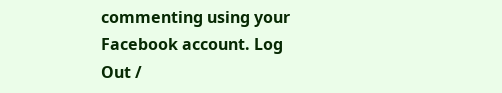commenting using your Facebook account. Log Out /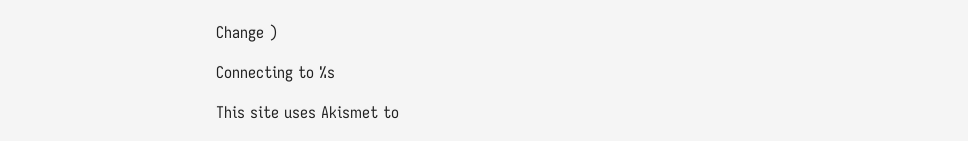Change )

Connecting to %s

This site uses Akismet to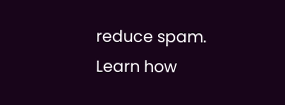reduce spam. Learn how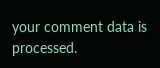your comment data is processed.